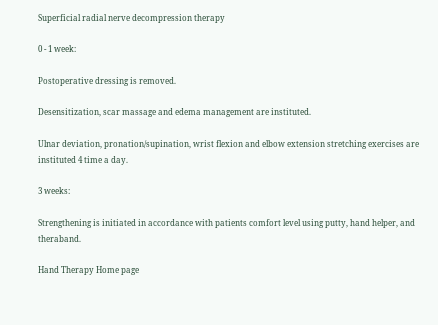Superficial radial nerve decompression therapy

0 - 1 week:

Postoperative dressing is removed.

Desensitization, scar massage and edema management are instituted.

Ulnar deviation, pronation/supination, wrist flexion and elbow extension stretching exercises are instituted 4 time a day.

3 weeks:

Strengthening is initiated in accordance with patients comfort level using putty, hand helper, and theraband.

Hand Therapy Home page